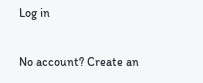Log in

No account? Create an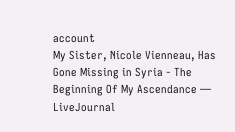account
My Sister, Nicole Vienneau, Has Gone Missing in Syria - The Beginning Of My Ascendance — LiveJournal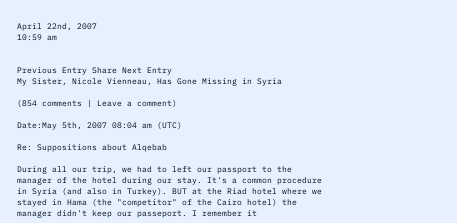April 22nd, 2007
10:59 am


Previous Entry Share Next Entry
My Sister, Nicole Vienneau, Has Gone Missing in Syria

(854 comments | Leave a comment)

Date:May 5th, 2007 08:04 am (UTC)

Re: Suppositions about Alqebab

During all our trip, we had to left our passport to the manager of the hotel during our stay. It's a common procedure in Syria (and also in Turkey). BUT at the Riad hotel where we stayed in Hama (the "competitor" of the Cairo hotel) the manager didn't keep our passeport. I remember it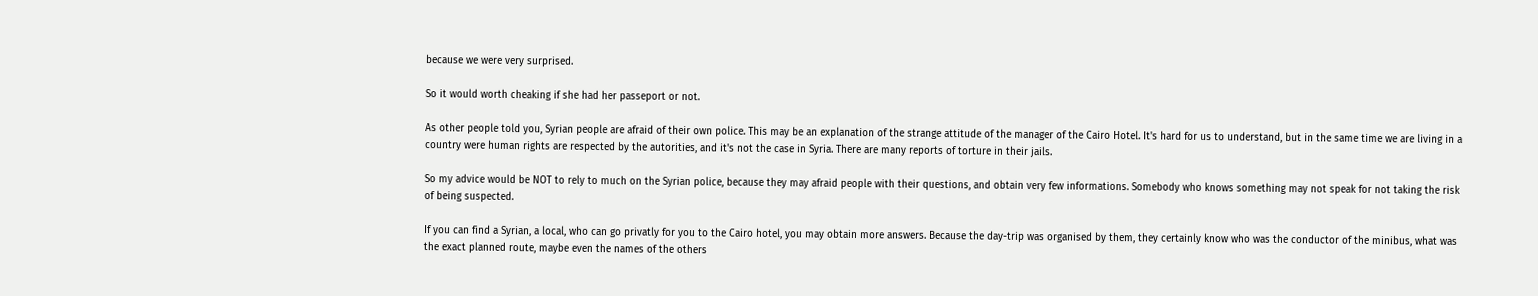because we were very surprised.

So it would worth cheaking if she had her passeport or not.

As other people told you, Syrian people are afraid of their own police. This may be an explanation of the strange attitude of the manager of the Cairo Hotel. It's hard for us to understand, but in the same time we are living in a country were human rights are respected by the autorities, and it's not the case in Syria. There are many reports of torture in their jails.

So my advice would be NOT to rely to much on the Syrian police, because they may afraid people with their questions, and obtain very few informations. Somebody who knows something may not speak for not taking the risk of being suspected.

If you can find a Syrian, a local, who can go privatly for you to the Cairo hotel, you may obtain more answers. Because the day-trip was organised by them, they certainly know who was the conductor of the minibus, what was the exact planned route, maybe even the names of the others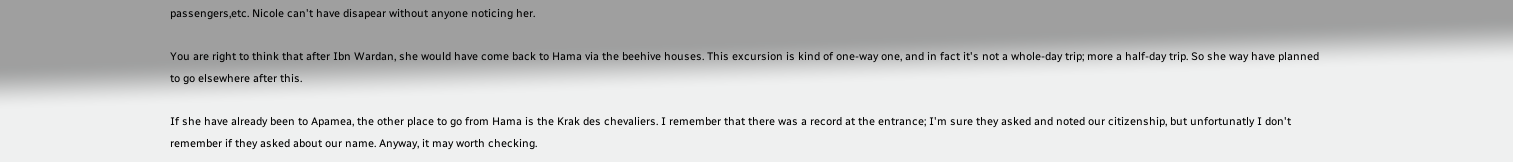passengers,etc. Nicole can't have disapear without anyone noticing her.

You are right to think that after Ibn Wardan, she would have come back to Hama via the beehive houses. This excursion is kind of one-way one, and in fact it's not a whole-day trip; more a half-day trip. So she way have planned to go elsewhere after this.

If she have already been to Apamea, the other place to go from Hama is the Krak des chevaliers. I remember that there was a record at the entrance; I'm sure they asked and noted our citizenship, but unfortunatly I don't remember if they asked about our name. Anyway, it may worth checking.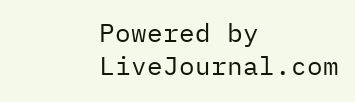Powered by LiveJournal.com